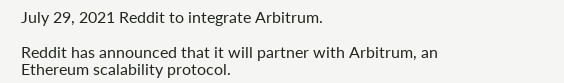July 29, 2021 Reddit to integrate Arbitrum.

Reddit has announced that it will partner with Arbitrum, an Ethereum scalability protocol.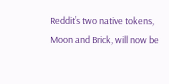Reddit’s two native tokens, Moon and Brick, will now be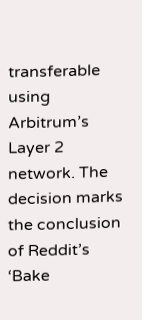transferable using Arbitrum’s Layer 2 network. The decision marks the conclusion of Reddit’s ‘Bake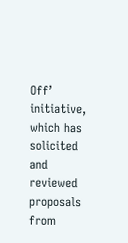Off’ initiative, which has solicited and reviewed proposals from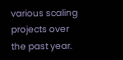various scaling projects over the past year.